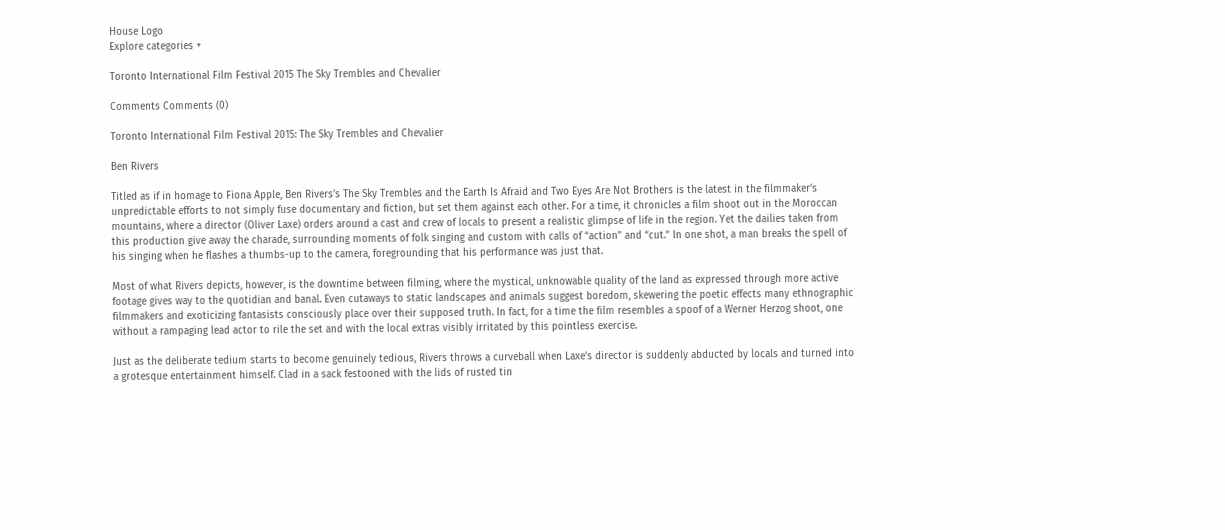House Logo
Explore categories +

Toronto International Film Festival 2015 The Sky Trembles and Chevalier

Comments Comments (0)

Toronto International Film Festival 2015: The Sky Trembles and Chevalier

Ben Rivers

Titled as if in homage to Fiona Apple, Ben Rivers’s The Sky Trembles and the Earth Is Afraid and Two Eyes Are Not Brothers is the latest in the filmmaker’s unpredictable efforts to not simply fuse documentary and fiction, but set them against each other. For a time, it chronicles a film shoot out in the Moroccan mountains, where a director (Oliver Laxe) orders around a cast and crew of locals to present a realistic glimpse of life in the region. Yet the dailies taken from this production give away the charade, surrounding moments of folk singing and custom with calls of “action” and “cut.” In one shot, a man breaks the spell of his singing when he flashes a thumbs-up to the camera, foregrounding that his performance was just that.

Most of what Rivers depicts, however, is the downtime between filming, where the mystical, unknowable quality of the land as expressed through more active footage gives way to the quotidian and banal. Even cutaways to static landscapes and animals suggest boredom, skewering the poetic effects many ethnographic filmmakers and exoticizing fantasists consciously place over their supposed truth. In fact, for a time the film resembles a spoof of a Werner Herzog shoot, one without a rampaging lead actor to rile the set and with the local extras visibly irritated by this pointless exercise.

Just as the deliberate tedium starts to become genuinely tedious, Rivers throws a curveball when Laxe’s director is suddenly abducted by locals and turned into a grotesque entertainment himself. Clad in a sack festooned with the lids of rusted tin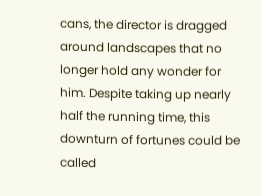cans, the director is dragged around landscapes that no longer hold any wonder for him. Despite taking up nearly half the running time, this downturn of fortunes could be called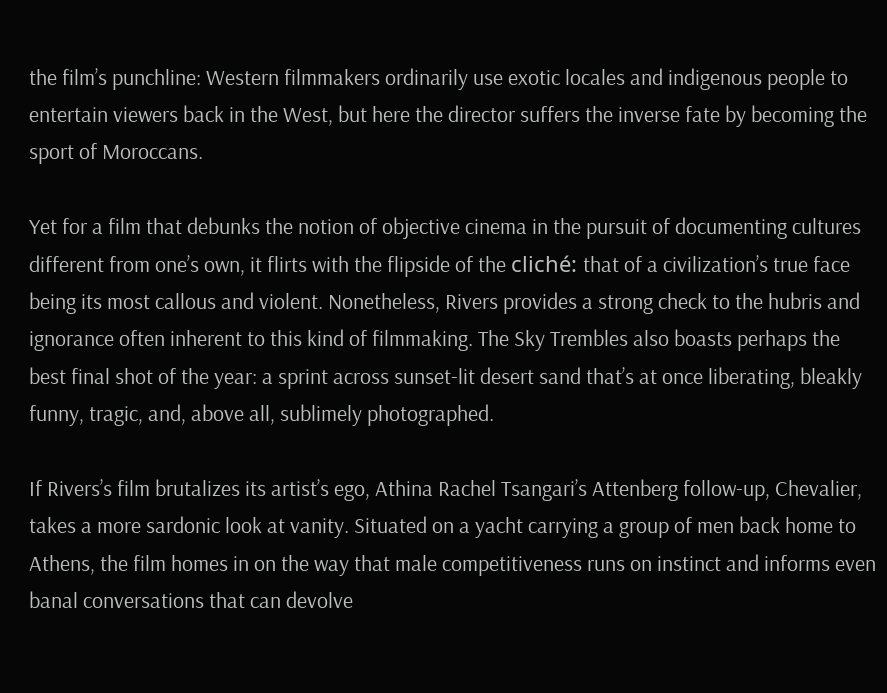the film’s punchline: Western filmmakers ordinarily use exotic locales and indigenous people to entertain viewers back in the West, but here the director suffers the inverse fate by becoming the sport of Moroccans.

Yet for a film that debunks the notion of objective cinema in the pursuit of documenting cultures different from one’s own, it flirts with the flipside of the cliché: that of a civilization’s true face being its most callous and violent. Nonetheless, Rivers provides a strong check to the hubris and ignorance often inherent to this kind of filmmaking. The Sky Trembles also boasts perhaps the best final shot of the year: a sprint across sunset-lit desert sand that’s at once liberating, bleakly funny, tragic, and, above all, sublimely photographed.

If Rivers’s film brutalizes its artist’s ego, Athina Rachel Tsangari’s Attenberg follow-up, Chevalier, takes a more sardonic look at vanity. Situated on a yacht carrying a group of men back home to Athens, the film homes in on the way that male competitiveness runs on instinct and informs even banal conversations that can devolve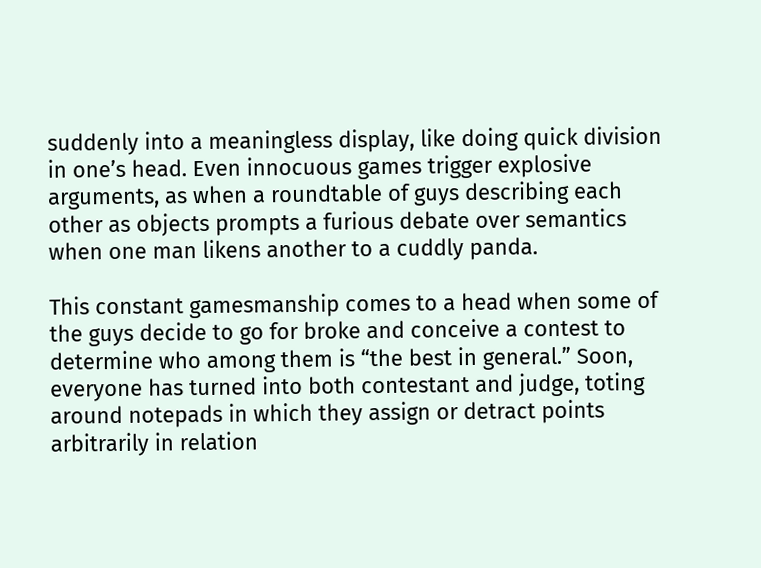suddenly into a meaningless display, like doing quick division in one’s head. Even innocuous games trigger explosive arguments, as when a roundtable of guys describing each other as objects prompts a furious debate over semantics when one man likens another to a cuddly panda.

This constant gamesmanship comes to a head when some of the guys decide to go for broke and conceive a contest to determine who among them is “the best in general.” Soon, everyone has turned into both contestant and judge, toting around notepads in which they assign or detract points arbitrarily in relation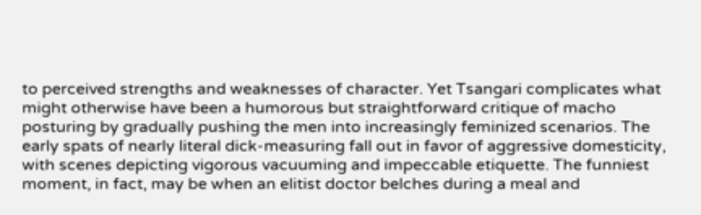to perceived strengths and weaknesses of character. Yet Tsangari complicates what might otherwise have been a humorous but straightforward critique of macho posturing by gradually pushing the men into increasingly feminized scenarios. The early spats of nearly literal dick-measuring fall out in favor of aggressive domesticity, with scenes depicting vigorous vacuuming and impeccable etiquette. The funniest moment, in fact, may be when an elitist doctor belches during a meal and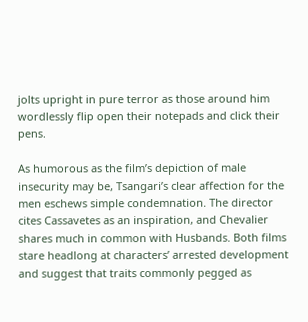jolts upright in pure terror as those around him wordlessly flip open their notepads and click their pens.

As humorous as the film’s depiction of male insecurity may be, Tsangari’s clear affection for the men eschews simple condemnation. The director cites Cassavetes as an inspiration, and Chevalier shares much in common with Husbands. Both films stare headlong at characters’ arrested development and suggest that traits commonly pegged as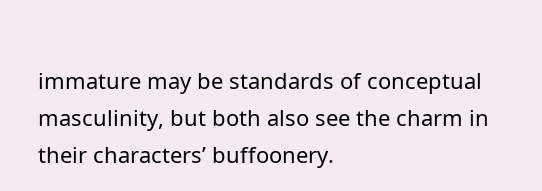immature may be standards of conceptual masculinity, but both also see the charm in their characters’ buffoonery.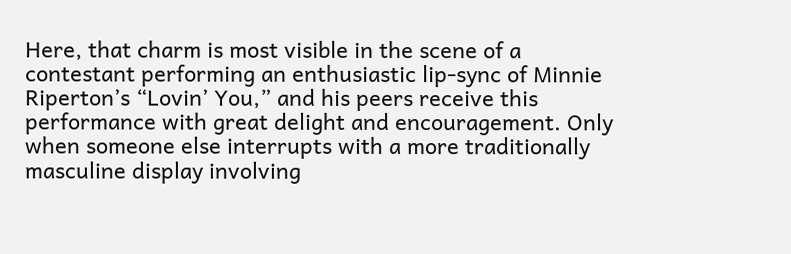Here, that charm is most visible in the scene of a contestant performing an enthusiastic lip-sync of Minnie Riperton’s “Lovin’ You,” and his peers receive this performance with great delight and encouragement. Only when someone else interrupts with a more traditionally masculine display involving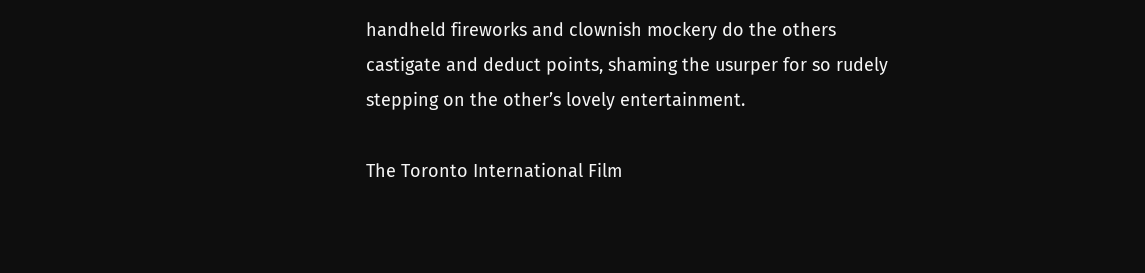handheld fireworks and clownish mockery do the others castigate and deduct points, shaming the usurper for so rudely stepping on the other’s lovely entertainment.

The Toronto International Film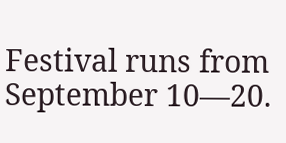Festival runs from September 10—20.